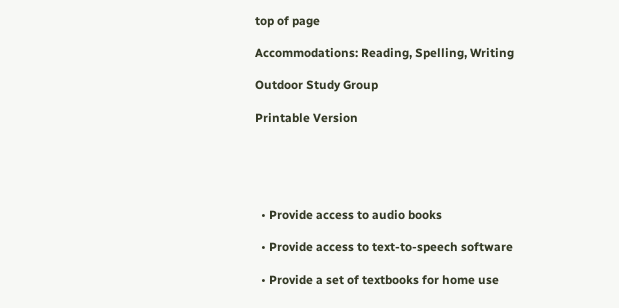top of page

Accommodations: Reading, Spelling, Writing

Outdoor Study Group

Printable Version





  • Provide access to audio books

  • Provide access to text-to-speech software

  • Provide a set of textbooks for home use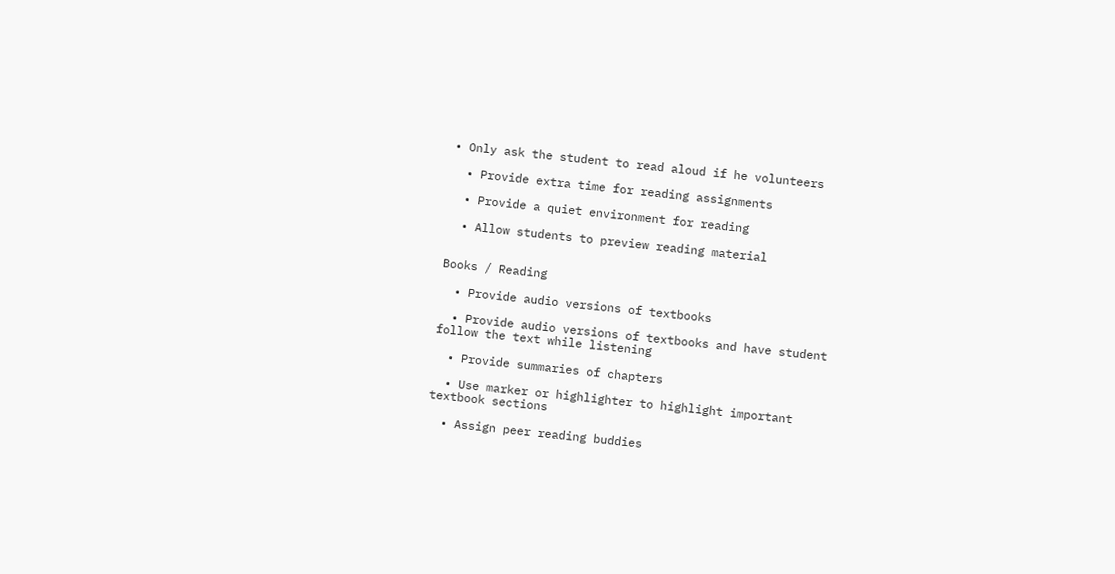• Only ask the student to read aloud if he volunteers

  • Provide extra time for reading assignments

  • Provide a quiet environment for reading

  • Allow students to preview reading material


Books / Reading

  • Provide audio versions of textbooks

  • Provide audio versions of textbooks and have student follow the text while listening

  • Provide summaries of chapters

  • Use marker or highlighter to highlight important textbook sections

  • Assign peer reading buddies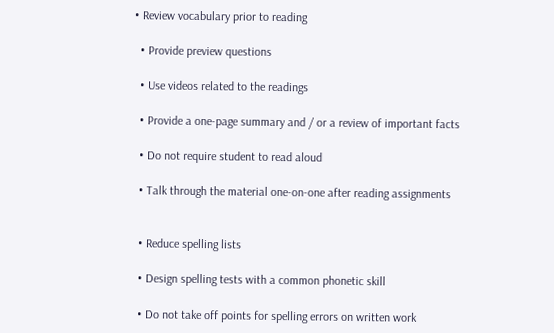• Review vocabulary prior to reading

  • Provide preview questions

  • Use videos related to the readings

  • Provide a one-page summary and / or a review of important facts

  • Do not require student to read aloud

  • Talk through the material one-on-one after reading assignments


  • Reduce spelling lists

  • Design spelling tests with a common phonetic skill

  • Do not take off points for spelling errors on written work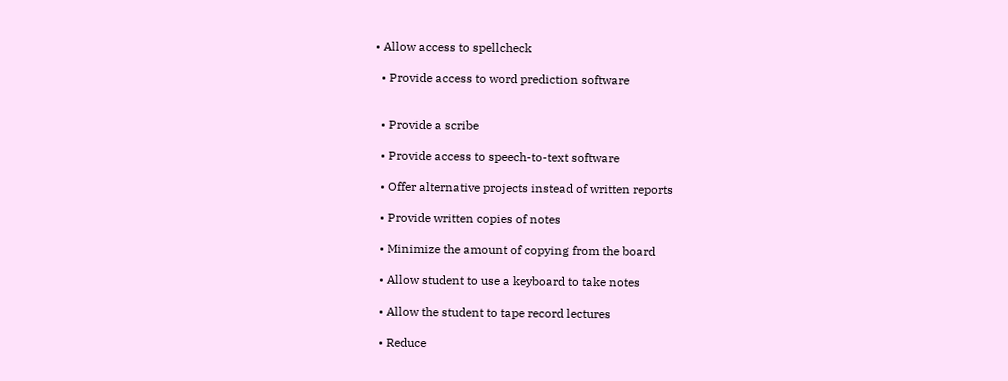• Allow access to spellcheck

  • Provide access to word prediction software


  • Provide a scribe

  • Provide access to speech-to-text software

  • Offer alternative projects instead of written reports

  • Provide written copies of notes

  • Minimize the amount of copying from the board

  • Allow student to use a keyboard to take notes

  • Allow the student to tape record lectures

  • Reduce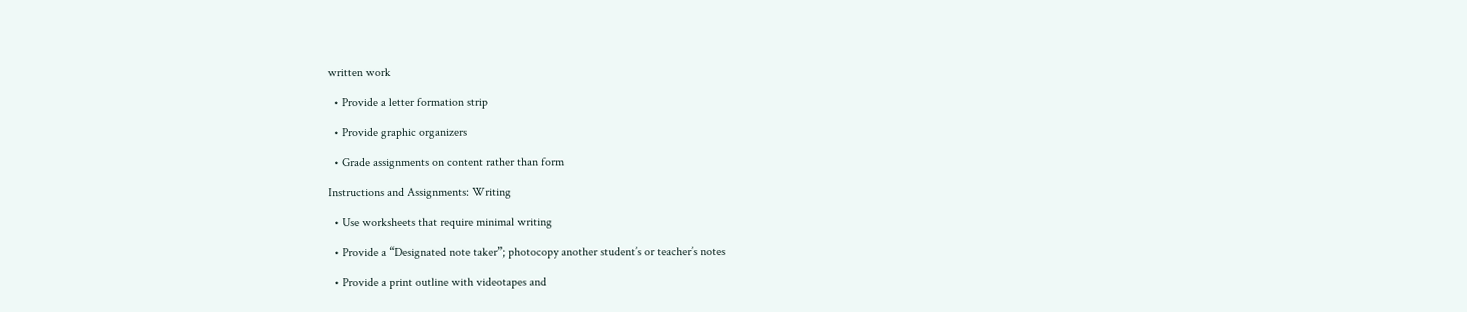written work

  • Provide a letter formation strip

  • Provide graphic organizers

  • Grade assignments on content rather than form

Instructions and Assignments: Writing

  • Use worksheets that require minimal writing

  • Provide a “Designated note taker”; photocopy another student’s or teacher’s notes

  • Provide a print outline with videotapes and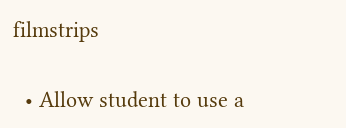filmstrips

  • Allow student to use a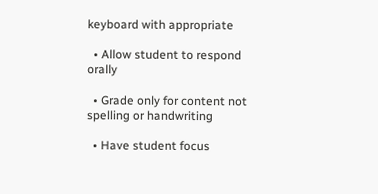keyboard with appropriate

  • Allow student to respond orally

  • Grade only for content not spelling or handwriting

  • Have student focus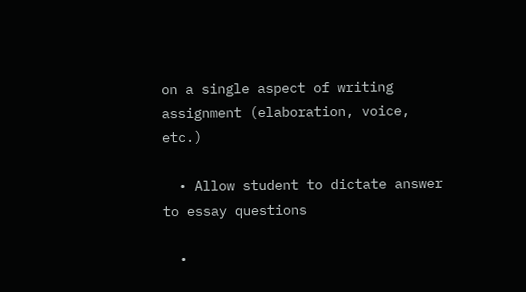on a single aspect of writing assignment (elaboration, voice, etc.)

  • Allow student to dictate answer to essay questions

  •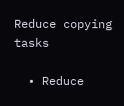Reduce copying tasks

  • Reduce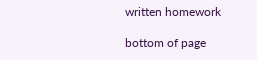written homework

bottom of page